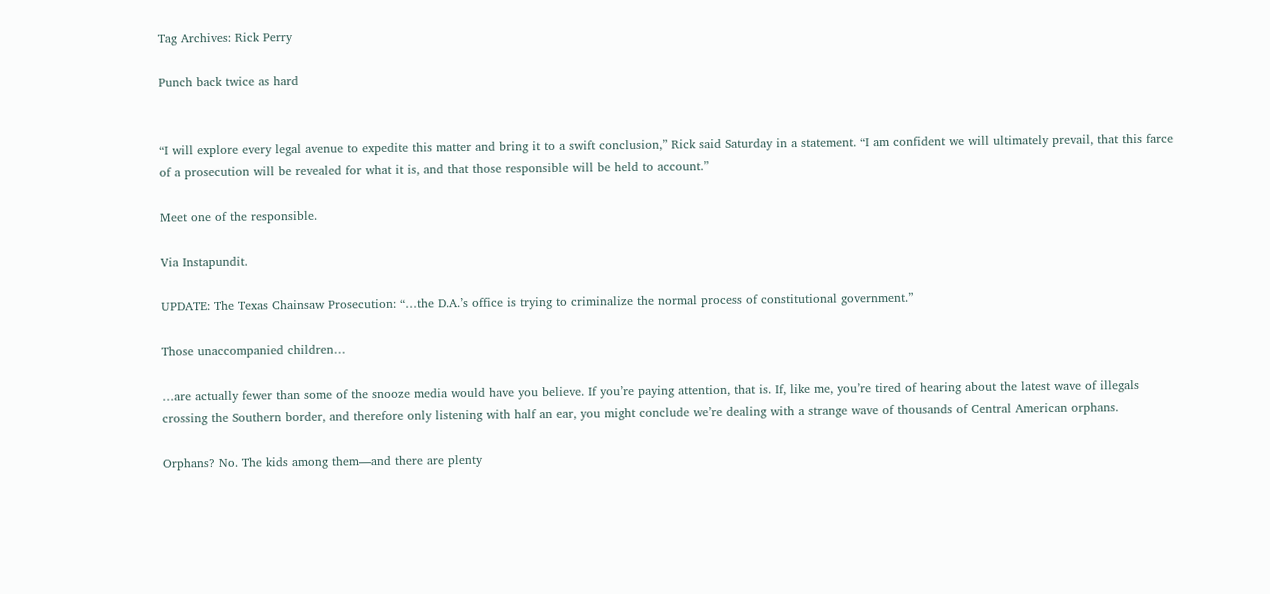Tag Archives: Rick Perry

Punch back twice as hard


“I will explore every legal avenue to expedite this matter and bring it to a swift conclusion,” Rick said Saturday in a statement. “I am confident we will ultimately prevail, that this farce of a prosecution will be revealed for what it is, and that those responsible will be held to account.”

Meet one of the responsible.

Via Instapundit.

UPDATE: The Texas Chainsaw Prosecution: “…the D.A.’s office is trying to criminalize the normal process of constitutional government.”

Those unaccompanied children…

…are actually fewer than some of the snooze media would have you believe. If you’re paying attention, that is. If, like me, you’re tired of hearing about the latest wave of illegals crossing the Southern border, and therefore only listening with half an ear, you might conclude we’re dealing with a strange wave of thousands of Central American orphans.

Orphans? No. The kids among them—and there are plenty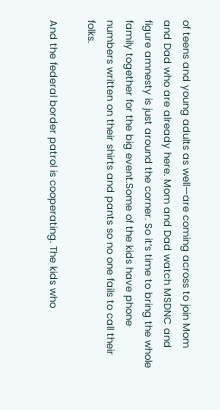of teens and young adults as well—are coming across to join Mom and Dad who are already here. Mom and Dad watch MSDNC and figure amnesty is just around the corner. So it’s time to bring the whole family together for the big event.Some of the kids have phone numbers written on their shirts and pants so no one fails to call their folks.

And the federal border patrol is cooperating. The kids who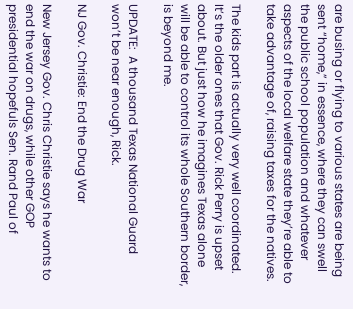are busing or flying to various states are being sent “home,” in essence, where they can swell the public school population and whatever aspects of the local welfare state they’re able to take advantage of, raising taxes for the natives.

The kids part is actually very well coordinated. It’s the older ones that Gov. Rick Perry is upset about. But just how he imagines Texas alone will be able to control its whole Southern border, is beyond me.

UPDATE:  A thousand Texas National Guard won’t be near enough, Rick.

NJ Gov. Christie: End the Drug War

New Jersey Gov. Chris Christie says he wants to end the war on drugs, while other GOP presidential hopefuls Sen. Rand Paul of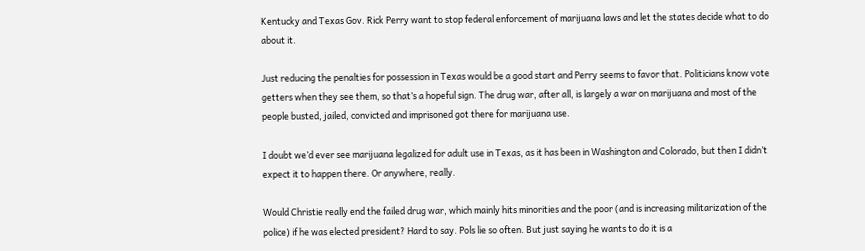Kentucky and Texas Gov. Rick Perry want to stop federal enforcement of marijuana laws and let the states decide what to do about it.

Just reducing the penalties for possession in Texas would be a good start and Perry seems to favor that. Politicians know vote getters when they see them, so that’s a hopeful sign. The drug war, after all, is largely a war on marijuana and most of the people busted, jailed, convicted and imprisoned got there for marijuana use.

I doubt we’d ever see marijuana legalized for adult use in Texas, as it has been in Washington and Colorado, but then I didn’t expect it to happen there. Or anywhere, really.

Would Christie really end the failed drug war, which mainly hits minorities and the poor (and is increasing militarization of the police) if he was elected president? Hard to say. Pols lie so often. But just saying he wants to do it is a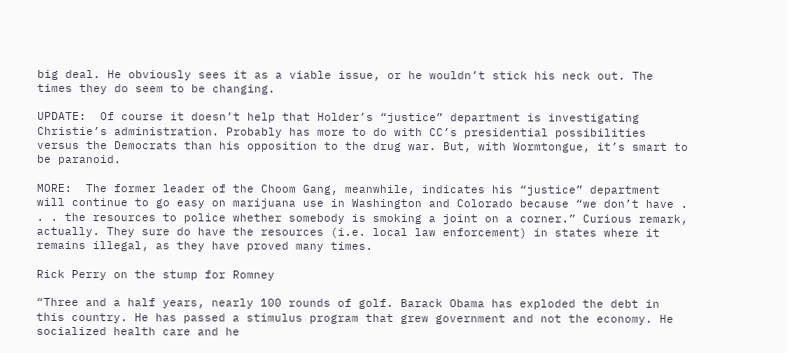big deal. He obviously sees it as a viable issue, or he wouldn’t stick his neck out. The times they do seem to be changing.

UPDATE:  Of course it doesn’t help that Holder’s “justice” department is investigating Christie’s administration. Probably has more to do with CC’s presidential possibilities versus the Democrats than his opposition to the drug war. But, with Wormtongue, it’s smart to be paranoid.

MORE:  The former leader of the Choom Gang, meanwhile, indicates his “justice” department will continue to go easy on marijuana use in Washington and Colorado because “we don’t have . . . the resources to police whether somebody is smoking a joint on a corner.” Curious remark, actually. They sure do have the resources (i.e. local law enforcement) in states where it remains illegal, as they have proved many times.

Rick Perry on the stump for Romney

“Three and a half years, nearly 100 rounds of golf. Barack Obama has exploded the debt in this country. He has passed a stimulus program that grew government and not the economy. He socialized health care and he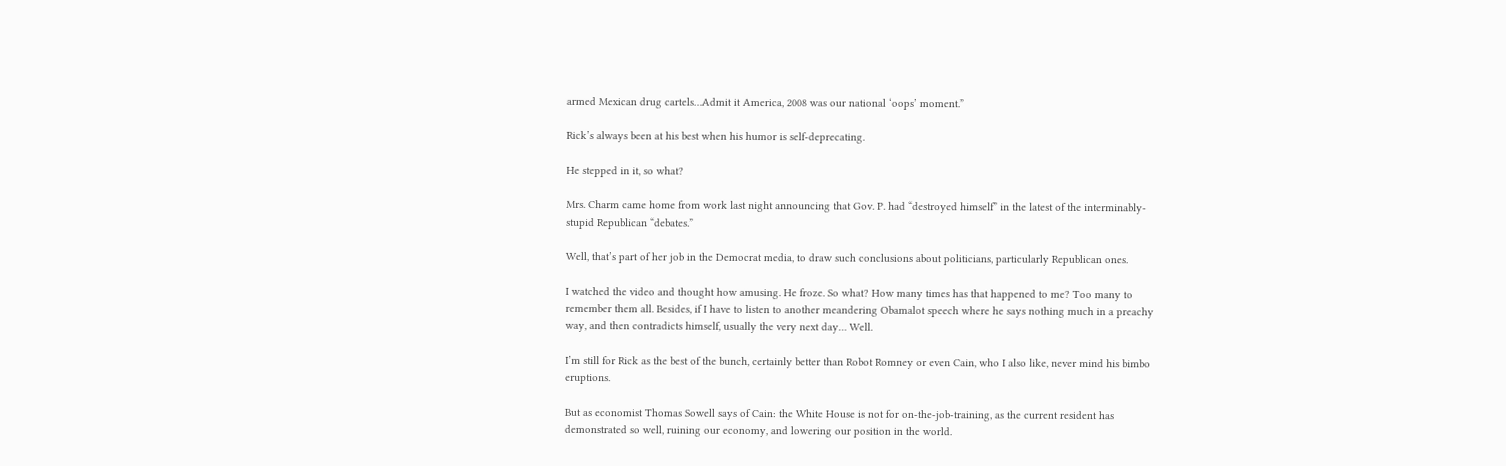armed Mexican drug cartels…Admit it America, 2008 was our national ‘oops’ moment.”

Rick’s always been at his best when his humor is self-deprecating.

He stepped in it, so what?

Mrs. Charm came home from work last night announcing that Gov. P. had “destroyed himself” in the latest of the interminably-stupid Republican “debates.”

Well, that’s part of her job in the Democrat media, to draw such conclusions about politicians, particularly Republican ones.

I watched the video and thought how amusing. He froze. So what? How many times has that happened to me? Too many to remember them all. Besides, if I have to listen to another meandering Obamalot speech where he says nothing much in a preachy way, and then contradicts himself, usually the very next day… Well.

I’m still for Rick as the best of the bunch, certainly better than Robot Romney or even Cain, who I also like, never mind his bimbo eruptions.

But as economist Thomas Sowell says of Cain: the White House is not for on-the-job-training, as the current resident has demonstrated so well, ruining our economy, and lowering our position in the world.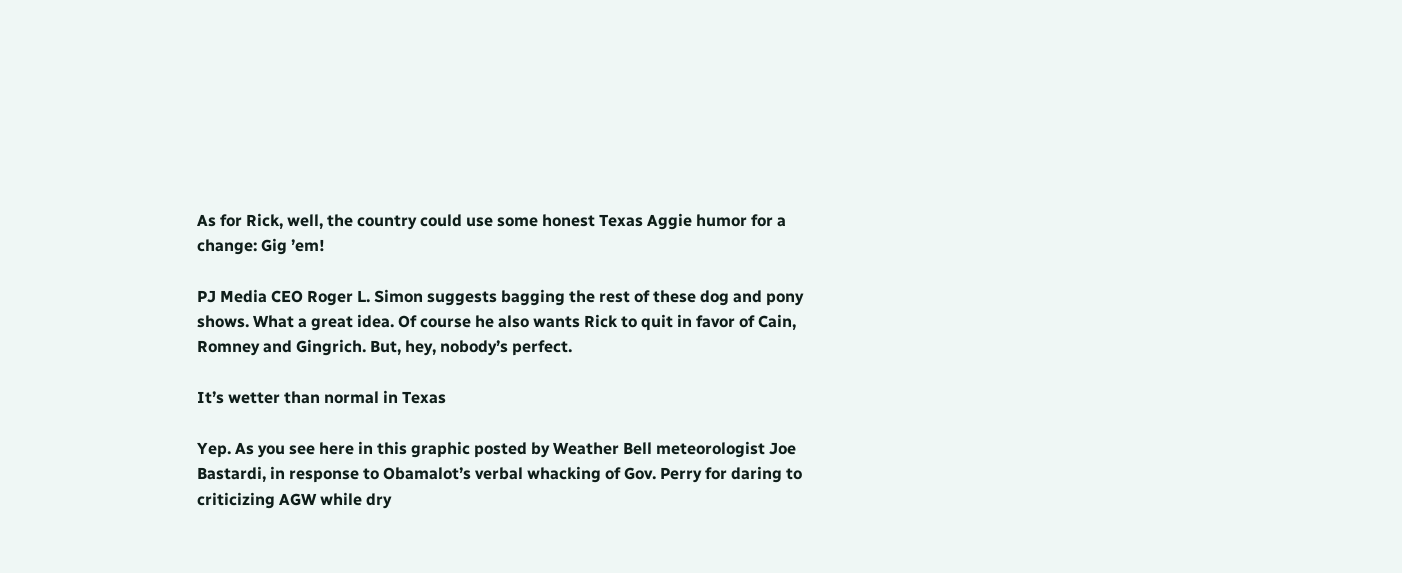As for Rick, well, the country could use some honest Texas Aggie humor for a change: Gig ’em!

PJ Media CEO Roger L. Simon suggests bagging the rest of these dog and pony shows. What a great idea. Of course he also wants Rick to quit in favor of Cain, Romney and Gingrich. But, hey, nobody’s perfect.

It’s wetter than normal in Texas

Yep. As you see here in this graphic posted by Weather Bell meteorologist Joe Bastardi, in response to Obamalot’s verbal whacking of Gov. Perry for daring to criticizing AGW while dry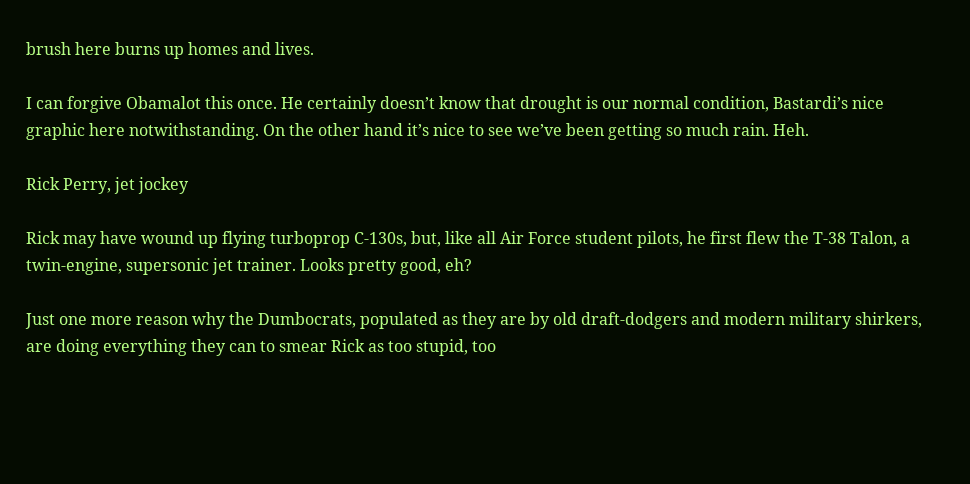brush here burns up homes and lives.

I can forgive Obamalot this once. He certainly doesn’t know that drought is our normal condition, Bastardi’s nice graphic here notwithstanding. On the other hand it’s nice to see we’ve been getting so much rain. Heh.

Rick Perry, jet jockey

Rick may have wound up flying turboprop C-130s, but, like all Air Force student pilots, he first flew the T-38 Talon, a twin-engine, supersonic jet trainer. Looks pretty good, eh?

Just one more reason why the Dumbocrats, populated as they are by old draft-dodgers and modern military shirkers, are doing everything they can to smear Rick as too stupid, too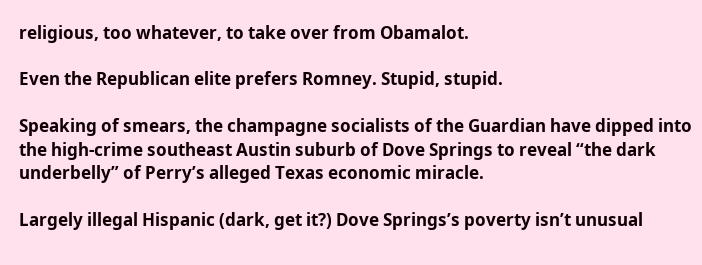religious, too whatever, to take over from Obamalot.

Even the Republican elite prefers Romney. Stupid, stupid.

Speaking of smears, the champagne socialists of the Guardian have dipped into the high-crime southeast Austin suburb of Dove Springs to reveal “the dark underbelly” of Perry’s alleged Texas economic miracle.

Largely illegal Hispanic (dark, get it?) Dove Springs’s poverty isn’t unusual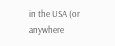in the USA (or anywhere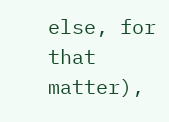else, for that matter),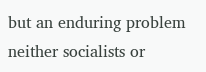but an enduring problem neither socialists or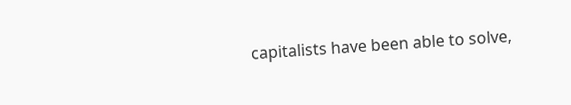capitalists have been able to solve,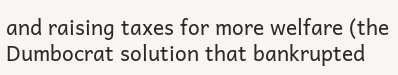and raising taxes for more welfare (the Dumbocrat solution that bankrupted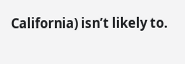California) isn’t likely to.